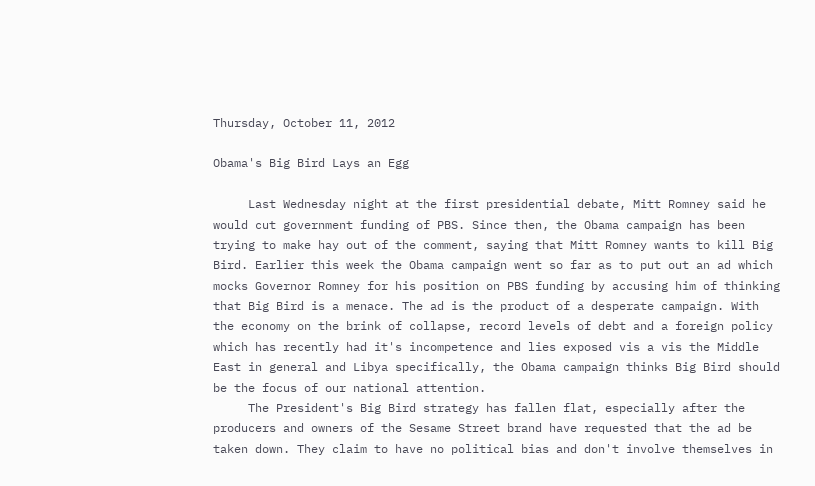Thursday, October 11, 2012

Obama's Big Bird Lays an Egg

     Last Wednesday night at the first presidential debate, Mitt Romney said he would cut government funding of PBS. Since then, the Obama campaign has been trying to make hay out of the comment, saying that Mitt Romney wants to kill Big Bird. Earlier this week the Obama campaign went so far as to put out an ad which mocks Governor Romney for his position on PBS funding by accusing him of thinking that Big Bird is a menace. The ad is the product of a desperate campaign. With the economy on the brink of collapse, record levels of debt and a foreign policy which has recently had it's incompetence and lies exposed vis a vis the Middle East in general and Libya specifically, the Obama campaign thinks Big Bird should be the focus of our national attention.
     The President's Big Bird strategy has fallen flat, especially after the producers and owners of the Sesame Street brand have requested that the ad be taken down. They claim to have no political bias and don't involve themselves in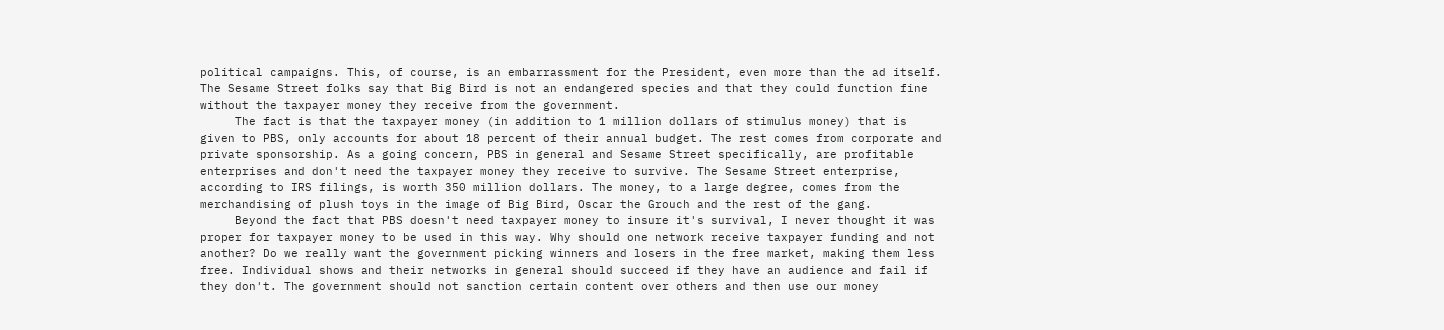political campaigns. This, of course, is an embarrassment for the President, even more than the ad itself. The Sesame Street folks say that Big Bird is not an endangered species and that they could function fine without the taxpayer money they receive from the government.
     The fact is that the taxpayer money (in addition to 1 million dollars of stimulus money) that is given to PBS, only accounts for about 18 percent of their annual budget. The rest comes from corporate and private sponsorship. As a going concern, PBS in general and Sesame Street specifically, are profitable enterprises and don't need the taxpayer money they receive to survive. The Sesame Street enterprise, according to IRS filings, is worth 350 million dollars. The money, to a large degree, comes from the merchandising of plush toys in the image of Big Bird, Oscar the Grouch and the rest of the gang.
     Beyond the fact that PBS doesn't need taxpayer money to insure it's survival, I never thought it was proper for taxpayer money to be used in this way. Why should one network receive taxpayer funding and not another? Do we really want the government picking winners and losers in the free market, making them less free. Individual shows and their networks in general should succeed if they have an audience and fail if they don't. The government should not sanction certain content over others and then use our money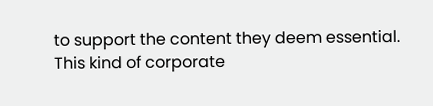to support the content they deem essential. This kind of corporate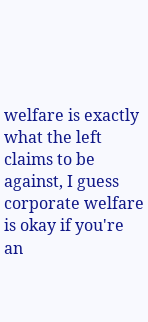welfare is exactly what the left claims to be against, I guess corporate welfare is okay if you're an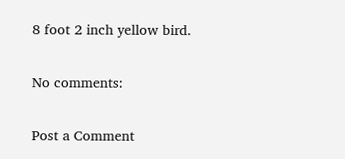8 foot 2 inch yellow bird.

No comments:

Post a Comment